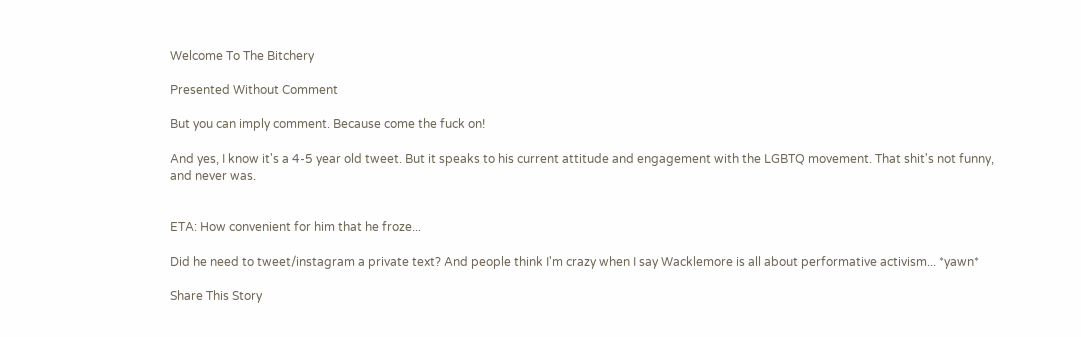Welcome To The Bitchery

Presented Without Comment

But you can imply comment. Because come the fuck on!

And yes, I know it's a 4-5 year old tweet. But it speaks to his current attitude and engagement with the LGBTQ movement. That shit's not funny, and never was.


ETA: How convenient for him that he froze...

Did he need to tweet/instagram a private text? And people think I'm crazy when I say Wacklemore is all about performative activism... *yawn*

Share This Story